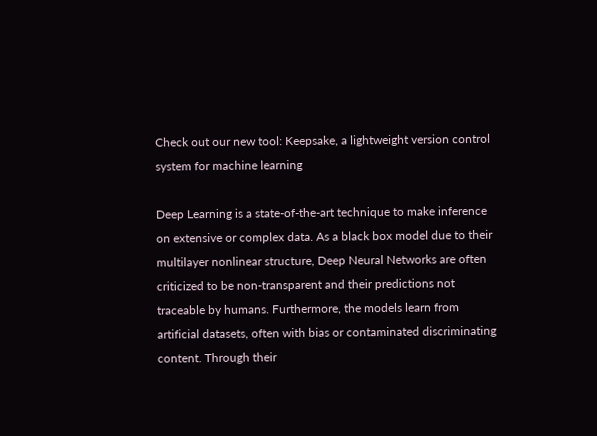Check out our new tool: Keepsake, a lightweight version control system for machine learning

Deep Learning is a state-of-the-art technique to make inference on extensive or complex data. As a black box model due to their multilayer nonlinear structure, Deep Neural Networks are often criticized to be non-transparent and their predictions not traceable by humans. Furthermore, the models learn from artificial datasets, often with bias or contaminated discriminating content. Through their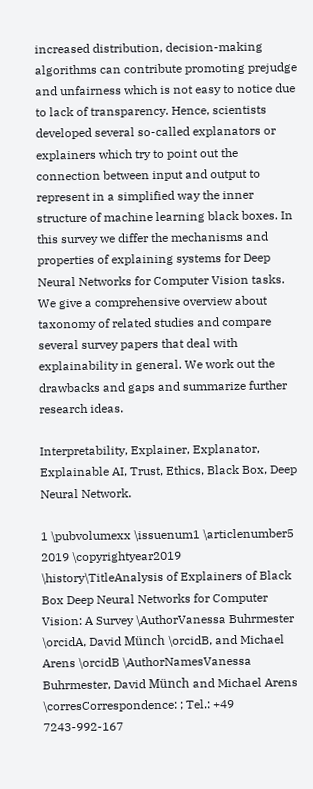increased distribution, decision-making algorithms can contribute promoting prejudge and unfairness which is not easy to notice due to lack of transparency. Hence, scientists developed several so-called explanators or explainers which try to point out the connection between input and output to represent in a simplified way the inner structure of machine learning black boxes. In this survey we differ the mechanisms and properties of explaining systems for Deep Neural Networks for Computer Vision tasks. We give a comprehensive overview about taxonomy of related studies and compare several survey papers that deal with explainability in general. We work out the drawbacks and gaps and summarize further research ideas.

Interpretability, Explainer, Explanator, Explainable AI, Trust, Ethics, Black Box, Deep Neural Network.

1 \pubvolumexx \issuenum1 \articlenumber5 2019 \copyrightyear2019 \history\TitleAnalysis of Explainers of Black Box Deep Neural Networks for Computer Vision: A Survey \AuthorVanessa Buhrmester \orcidA, David Münch \orcidB, and Michael Arens \orcidB \AuthorNamesVanessa Buhrmester, David Münch and Michael Arens \corresCorrespondence: ; Tel.: +49 7243-992-167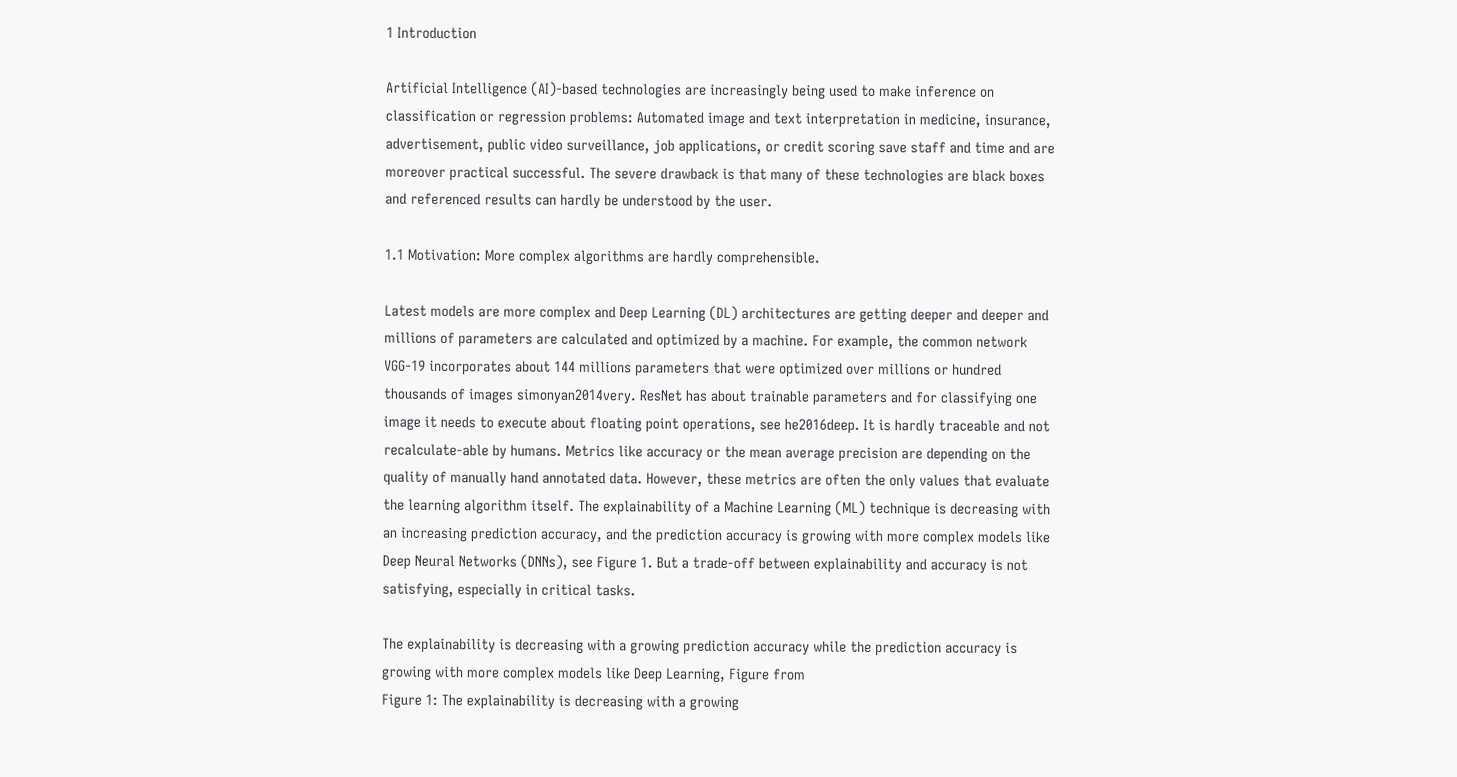1 Introduction

Artificial Intelligence (AI)-based technologies are increasingly being used to make inference on classification or regression problems: Automated image and text interpretation in medicine, insurance, advertisement, public video surveillance, job applications, or credit scoring save staff and time and are moreover practical successful. The severe drawback is that many of these technologies are black boxes and referenced results can hardly be understood by the user.

1.1 Motivation: More complex algorithms are hardly comprehensible.

Latest models are more complex and Deep Learning (DL) architectures are getting deeper and deeper and millions of parameters are calculated and optimized by a machine. For example, the common network VGG-19 incorporates about 144 millions parameters that were optimized over millions or hundred thousands of images simonyan2014very. ResNet has about trainable parameters and for classifying one image it needs to execute about floating point operations, see he2016deep. It is hardly traceable and not recalculate-able by humans. Metrics like accuracy or the mean average precision are depending on the quality of manually hand annotated data. However, these metrics are often the only values that evaluate the learning algorithm itself. The explainability of a Machine Learning (ML) technique is decreasing with an increasing prediction accuracy, and the prediction accuracy is growing with more complex models like Deep Neural Networks (DNNs), see Figure 1. But a trade-off between explainability and accuracy is not satisfying, especially in critical tasks.

The explainability is decreasing with a growing prediction accuracy while the prediction accuracy is growing with more complex models like Deep Learning, Figure from
Figure 1: The explainability is decreasing with a growing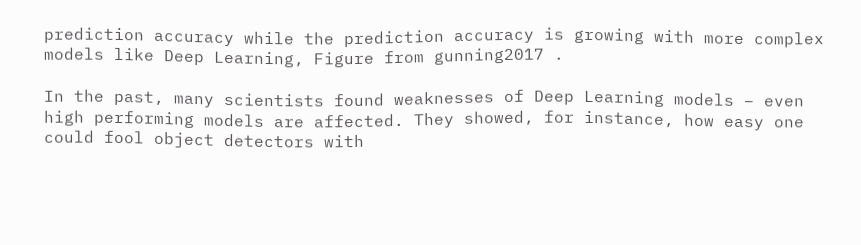prediction accuracy while the prediction accuracy is growing with more complex models like Deep Learning, Figure from gunning2017 .

In the past, many scientists found weaknesses of Deep Learning models – even high performing models are affected. They showed, for instance, how easy one could fool object detectors with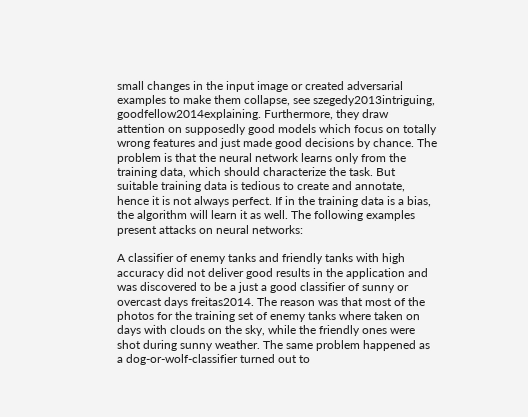small changes in the input image or created adversarial examples to make them collapse, see szegedy2013intriguing, goodfellow2014explaining. Furthermore, they draw attention on supposedly good models which focus on totally wrong features and just made good decisions by chance. The problem is that the neural network learns only from the training data, which should characterize the task. But suitable training data is tedious to create and annotate, hence it is not always perfect. If in the training data is a bias, the algorithm will learn it as well. The following examples present attacks on neural networks:

A classifier of enemy tanks and friendly tanks with high accuracy did not deliver good results in the application and was discovered to be a just a good classifier of sunny or overcast days freitas2014. The reason was that most of the photos for the training set of enemy tanks where taken on days with clouds on the sky, while the friendly ones were shot during sunny weather. The same problem happened as a dog-or-wolf-classifier turned out to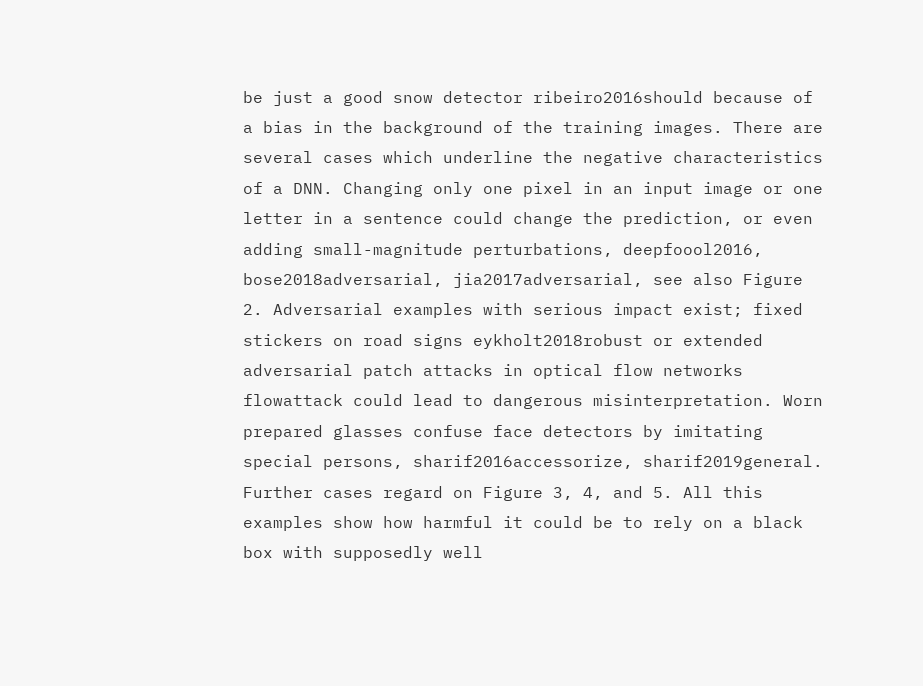be just a good snow detector ribeiro2016should because of a bias in the background of the training images. There are several cases which underline the negative characteristics of a DNN. Changing only one pixel in an input image or one letter in a sentence could change the prediction, or even adding small-magnitude perturbations, deepfoool2016, bose2018adversarial, jia2017adversarial, see also Figure 2. Adversarial examples with serious impact exist; fixed stickers on road signs eykholt2018robust or extended adversarial patch attacks in optical flow networks flowattack could lead to dangerous misinterpretation. Worn prepared glasses confuse face detectors by imitating special persons, sharif2016accessorize, sharif2019general. Further cases regard on Figure 3, 4, and 5. All this examples show how harmful it could be to rely on a black box with supposedly well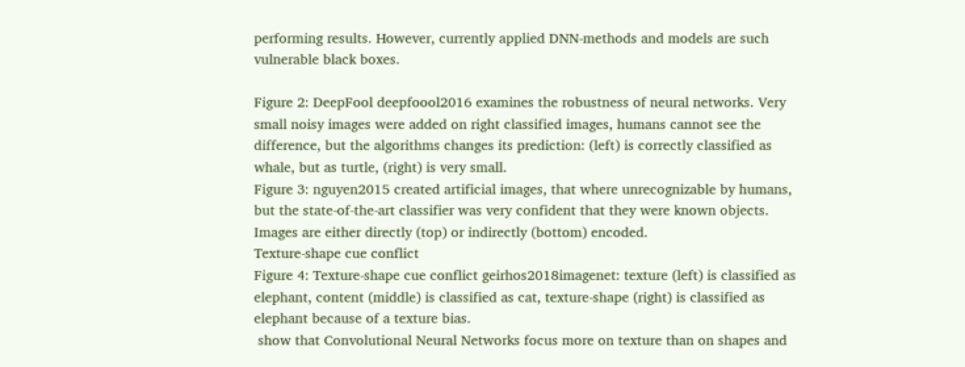performing results. However, currently applied DNN-methods and models are such vulnerable black boxes.

Figure 2: DeepFool deepfoool2016 examines the robustness of neural networks. Very small noisy images were added on right classified images, humans cannot see the difference, but the algorithms changes its prediction: (left) is correctly classified as whale, but as turtle, (right) is very small.
Figure 3: nguyen2015 created artificial images, that where unrecognizable by humans, but the state-of-the-art classifier was very confident that they were known objects. Images are either directly (top) or indirectly (bottom) encoded.
Texture-shape cue conflict
Figure 4: Texture-shape cue conflict geirhos2018imagenet: texture (left) is classified as elephant, content (middle) is classified as cat, texture-shape (right) is classified as elephant because of a texture bias.
 show that Convolutional Neural Networks focus more on texture than on shapes and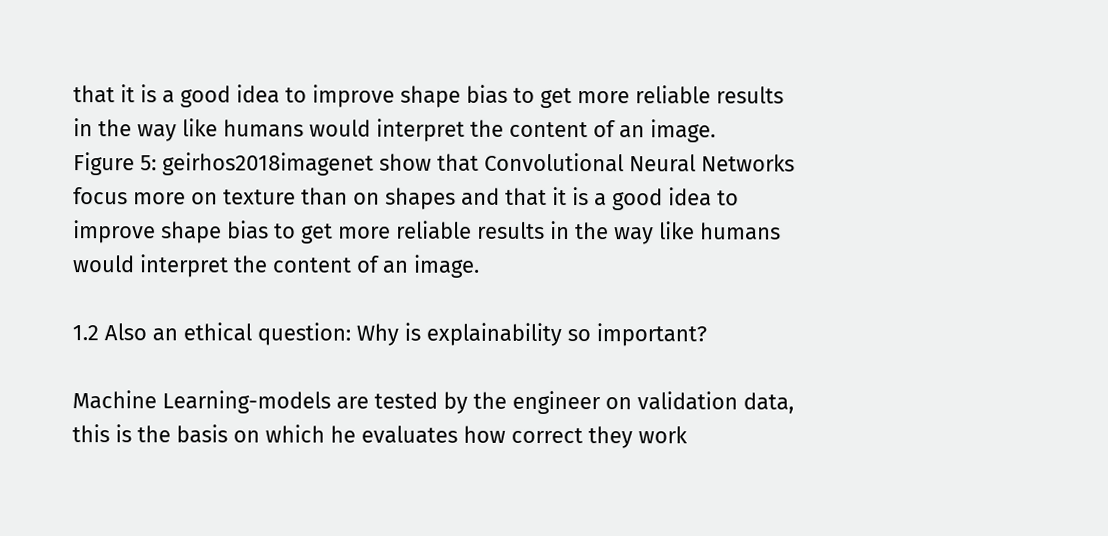that it is a good idea to improve shape bias to get more reliable results in the way like humans would interpret the content of an image.
Figure 5: geirhos2018imagenet show that Convolutional Neural Networks focus more on texture than on shapes and that it is a good idea to improve shape bias to get more reliable results in the way like humans would interpret the content of an image.

1.2 Also an ethical question: Why is explainability so important?

Machine Learning-models are tested by the engineer on validation data, this is the basis on which he evaluates how correct they work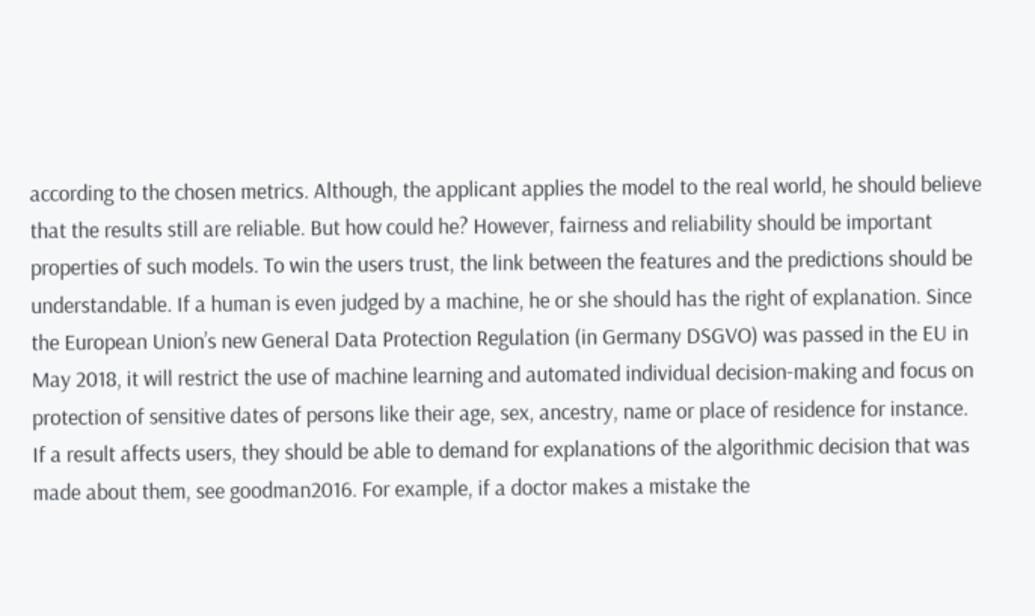according to the chosen metrics. Although, the applicant applies the model to the real world, he should believe that the results still are reliable. But how could he? However, fairness and reliability should be important properties of such models. To win the users trust, the link between the features and the predictions should be understandable. If a human is even judged by a machine, he or she should has the right of explanation. Since the European Union’s new General Data Protection Regulation (in Germany DSGVO) was passed in the EU in May 2018, it will restrict the use of machine learning and automated individual decision-making and focus on protection of sensitive dates of persons like their age, sex, ancestry, name or place of residence for instance. If a result affects users, they should be able to demand for explanations of the algorithmic decision that was made about them, see goodman2016. For example, if a doctor makes a mistake the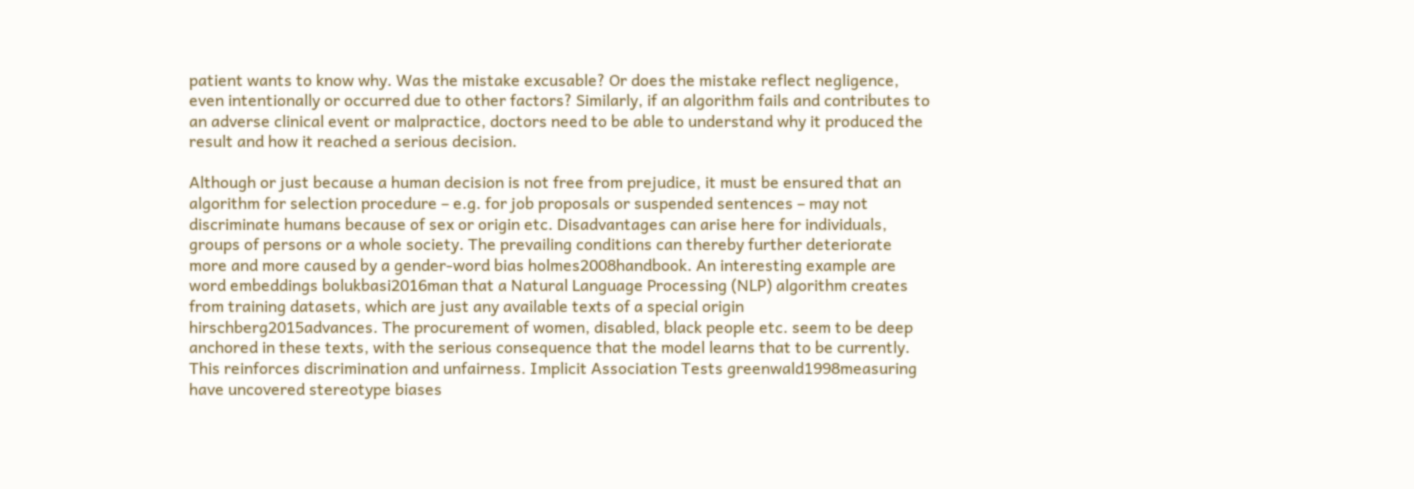patient wants to know why. Was the mistake excusable? Or does the mistake reflect negligence, even intentionally or occurred due to other factors? Similarly, if an algorithm fails and contributes to an adverse clinical event or malpractice, doctors need to be able to understand why it produced the result and how it reached a serious decision.

Although or just because a human decision is not free from prejudice, it must be ensured that an algorithm for selection procedure – e.g. for job proposals or suspended sentences – may not discriminate humans because of sex or origin etc. Disadvantages can arise here for individuals, groups of persons or a whole society. The prevailing conditions can thereby further deteriorate more and more caused by a gender-word bias holmes2008handbook. An interesting example are word embeddings bolukbasi2016man that a Natural Language Processing (NLP) algorithm creates from training datasets, which are just any available texts of a special origin hirschberg2015advances. The procurement of women, disabled, black people etc. seem to be deep anchored in these texts, with the serious consequence that the model learns that to be currently. This reinforces discrimination and unfairness. Implicit Association Tests greenwald1998measuring have uncovered stereotype biases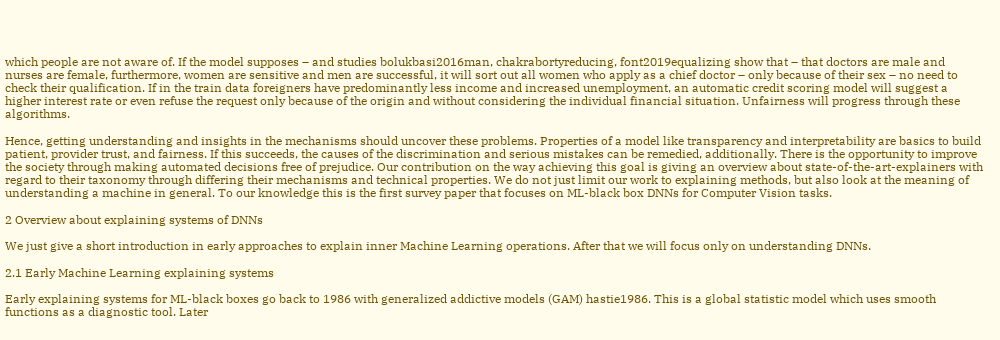which people are not aware of. If the model supposes – and studies bolukbasi2016man, chakrabortyreducing, font2019equalizing show that – that doctors are male and nurses are female, furthermore, women are sensitive and men are successful, it will sort out all women who apply as a chief doctor – only because of their sex – no need to check their qualification. If in the train data foreigners have predominantly less income and increased unemployment, an automatic credit scoring model will suggest a higher interest rate or even refuse the request only because of the origin and without considering the individual financial situation. Unfairness will progress through these algorithms.

Hence, getting understanding and insights in the mechanisms should uncover these problems. Properties of a model like transparency and interpretability are basics to build patient, provider trust, and fairness. If this succeeds, the causes of the discrimination and serious mistakes can be remedied, additionally. There is the opportunity to improve the society through making automated decisions free of prejudice. Our contribution on the way achieving this goal is giving an overview about state-of-the-art-explainers with regard to their taxonomy through differing their mechanisms and technical properties. We do not just limit our work to explaining methods, but also look at the meaning of understanding a machine in general. To our knowledge this is the first survey paper that focuses on ML-black box DNNs for Computer Vision tasks.

2 Overview about explaining systems of DNNs

We just give a short introduction in early approaches to explain inner Machine Learning operations. After that we will focus only on understanding DNNs.

2.1 Early Machine Learning explaining systems

Early explaining systems for ML-black boxes go back to 1986 with generalized addictive models (GAM) hastie1986. This is a global statistic model which uses smooth functions as a diagnostic tool. Later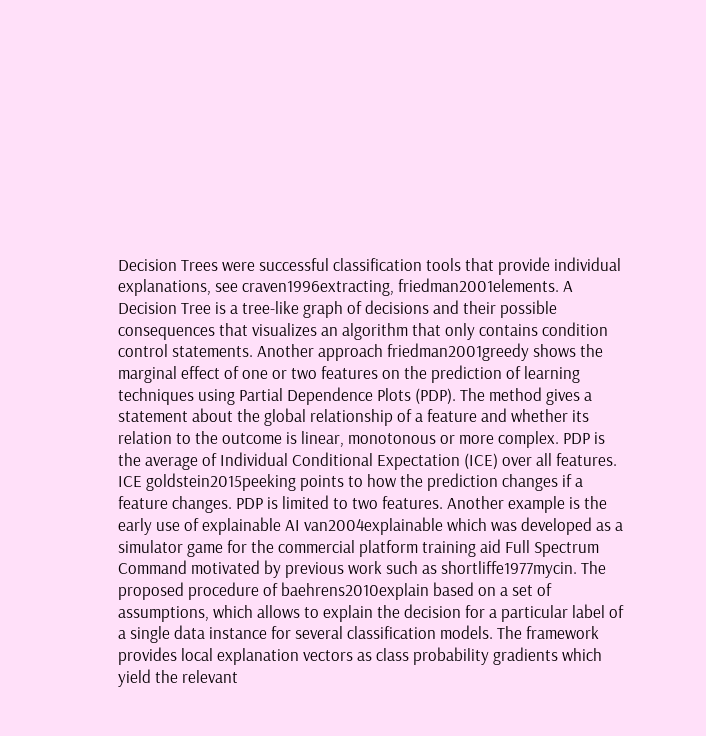Decision Trees were successful classification tools that provide individual explanations, see craven1996extracting, friedman2001elements. A Decision Tree is a tree-like graph of decisions and their possible consequences that visualizes an algorithm that only contains condition control statements. Another approach friedman2001greedy shows the marginal effect of one or two features on the prediction of learning techniques using Partial Dependence Plots (PDP). The method gives a statement about the global relationship of a feature and whether its relation to the outcome is linear, monotonous or more complex. PDP is the average of Individual Conditional Expectation (ICE) over all features. ICE goldstein2015peeking points to how the prediction changes if a feature changes. PDP is limited to two features. Another example is the early use of explainable AI van2004explainable which was developed as a simulator game for the commercial platform training aid Full Spectrum Command motivated by previous work such as shortliffe1977mycin. The proposed procedure of baehrens2010explain based on a set of assumptions, which allows to explain the decision for a particular label of a single data instance for several classification models. The framework provides local explanation vectors as class probability gradients which yield the relevant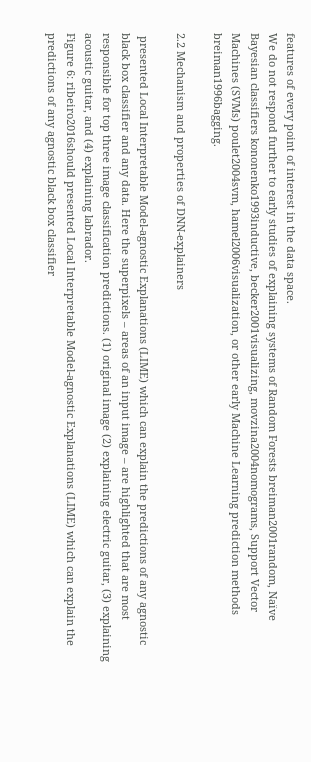features of every point of interest in the data space.
We do not respond further to early studies of explaining systems of Random Forests breiman2001random, Naïve Bayesian classifiers kononenko1993inductive, becker2001visualizing, movzina2004nomograms, Support Vector Machines (SVMs) poulet2004svm, hamel2006visualization, or other early Machine Learning prediction methods breiman1996bagging.

2.2 Mechanism and properties of DNN-explainers

 presented Local Interpretable Model-agnostic Explanations (LIME) which can explain the predictions of any agnostic black box classifier and any data. Here the superpixels – areas of an input image – are highlighted that are most responsible for top three image classification predictions. (1) original image (2) explaining electric guitar, (3) explaining acoustic guitar, and (4) explaining labrador.
Figure 6: ribeiro2016should presented Local Interpretable Model-agnostic Explanations (LIME) which can explain the predictions of any agnostic black box classifier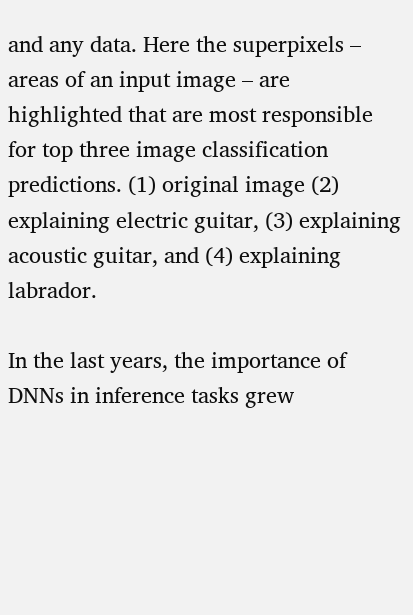and any data. Here the superpixels – areas of an input image – are highlighted that are most responsible for top three image classification predictions. (1) original image (2) explaining electric guitar, (3) explaining acoustic guitar, and (4) explaining labrador.

In the last years, the importance of DNNs in inference tasks grew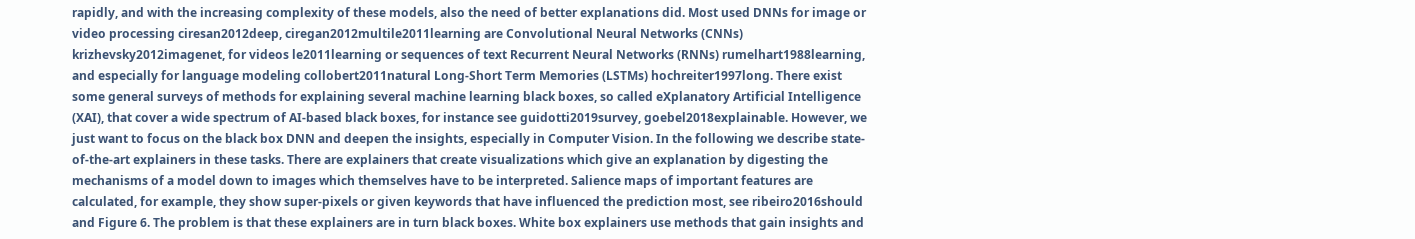rapidly, and with the increasing complexity of these models, also the need of better explanations did. Most used DNNs for image or video processing ciresan2012deep, ciregan2012multile2011learning are Convolutional Neural Networks (CNNs) krizhevsky2012imagenet, for videos le2011learning or sequences of text Recurrent Neural Networks (RNNs) rumelhart1988learning, and especially for language modeling collobert2011natural Long-Short Term Memories (LSTMs) hochreiter1997long. There exist some general surveys of methods for explaining several machine learning black boxes, so called eXplanatory Artificial Intelligence (XAI), that cover a wide spectrum of AI-based black boxes, for instance see guidotti2019survey, goebel2018explainable. However, we just want to focus on the black box DNN and deepen the insights, especially in Computer Vision. In the following we describe state-of-the-art explainers in these tasks. There are explainers that create visualizations which give an explanation by digesting the mechanisms of a model down to images which themselves have to be interpreted. Salience maps of important features are calculated, for example, they show super-pixels or given keywords that have influenced the prediction most, see ribeiro2016should and Figure 6. The problem is that these explainers are in turn black boxes. White box explainers use methods that gain insights and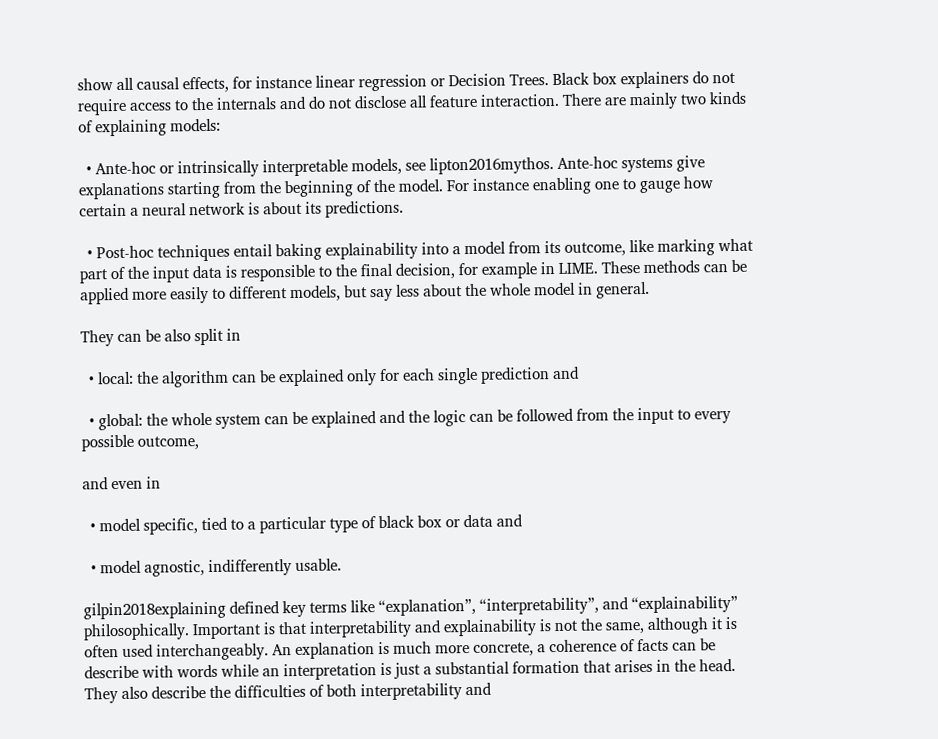show all causal effects, for instance linear regression or Decision Trees. Black box explainers do not require access to the internals and do not disclose all feature interaction. There are mainly two kinds of explaining models:

  • Ante-hoc or intrinsically interpretable models, see lipton2016mythos. Ante-hoc systems give explanations starting from the beginning of the model. For instance enabling one to gauge how certain a neural network is about its predictions.

  • Post-hoc techniques entail baking explainability into a model from its outcome, like marking what part of the input data is responsible to the final decision, for example in LIME. These methods can be applied more easily to different models, but say less about the whole model in general.

They can be also split in

  • local: the algorithm can be explained only for each single prediction and

  • global: the whole system can be explained and the logic can be followed from the input to every possible outcome,

and even in

  • model specific, tied to a particular type of black box or data and

  • model agnostic, indifferently usable.

gilpin2018explaining defined key terms like “explanation”, “interpretability”, and “explainability” philosophically. Important is that interpretability and explainability is not the same, although it is often used interchangeably. An explanation is much more concrete, a coherence of facts can be describe with words while an interpretation is just a substantial formation that arises in the head. They also describe the difficulties of both interpretability and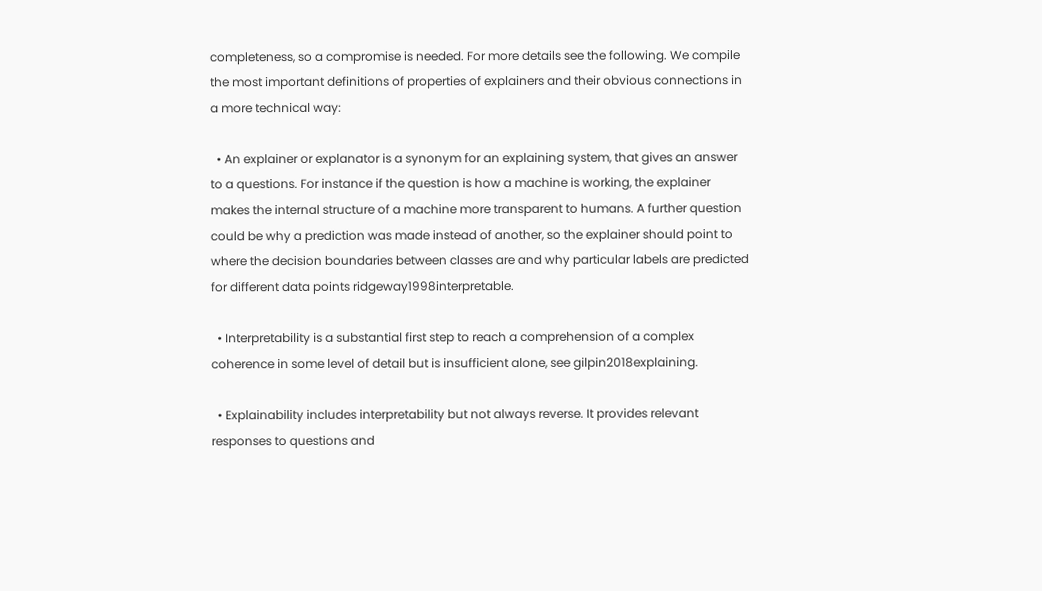completeness, so a compromise is needed. For more details see the following. We compile the most important definitions of properties of explainers and their obvious connections in a more technical way:

  • An explainer or explanator is a synonym for an explaining system, that gives an answer to a questions. For instance if the question is how a machine is working, the explainer makes the internal structure of a machine more transparent to humans. A further question could be why a prediction was made instead of another, so the explainer should point to where the decision boundaries between classes are and why particular labels are predicted for different data points ridgeway1998interpretable.

  • Interpretability is a substantial first step to reach a comprehension of a complex coherence in some level of detail but is insufficient alone, see gilpin2018explaining.

  • Explainability includes interpretability but not always reverse. It provides relevant responses to questions and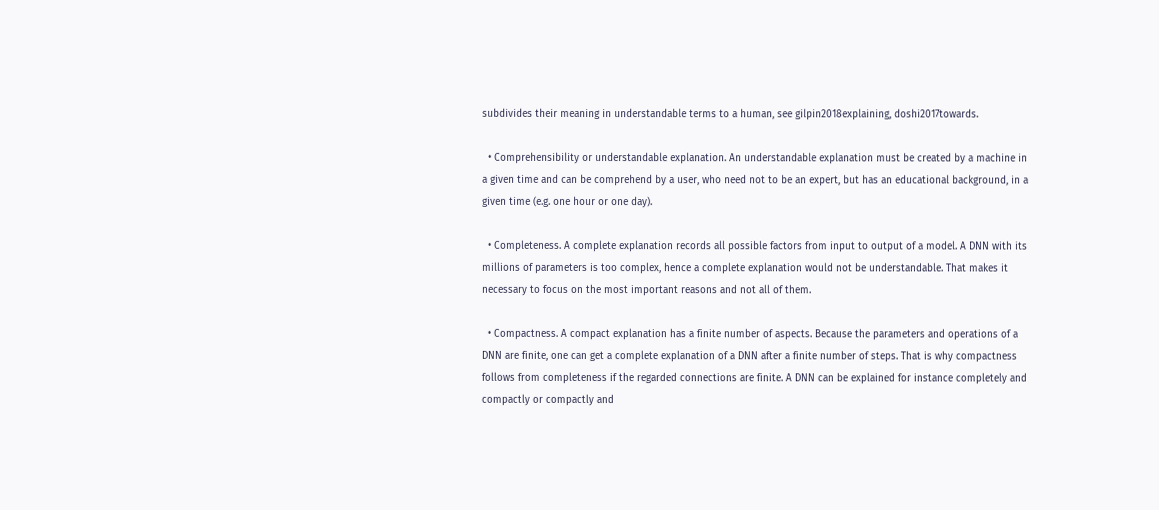subdivides their meaning in understandable terms to a human, see gilpin2018explaining, doshi2017towards.

  • Comprehensibility or understandable explanation. An understandable explanation must be created by a machine in a given time and can be comprehend by a user, who need not to be an expert, but has an educational background, in a given time (e.g. one hour or one day).

  • Completeness. A complete explanation records all possible factors from input to output of a model. A DNN with its millions of parameters is too complex, hence a complete explanation would not be understandable. That makes it necessary to focus on the most important reasons and not all of them.

  • Compactness. A compact explanation has a finite number of aspects. Because the parameters and operations of a DNN are finite, one can get a complete explanation of a DNN after a finite number of steps. That is why compactness follows from completeness if the regarded connections are finite. A DNN can be explained for instance completely and compactly or compactly and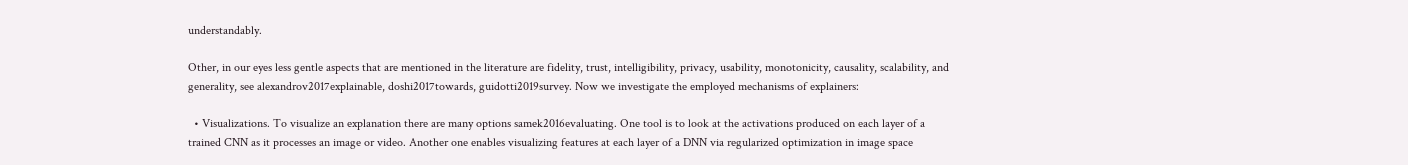understandably.

Other, in our eyes less gentle aspects that are mentioned in the literature are fidelity, trust, intelligibility, privacy, usability, monotonicity, causality, scalability, and generality, see alexandrov2017explainable, doshi2017towards, guidotti2019survey. Now we investigate the employed mechanisms of explainers:

  • Visualizations. To visualize an explanation there are many options samek2016evaluating. One tool is to look at the activations produced on each layer of a trained CNN as it processes an image or video. Another one enables visualizing features at each layer of a DNN via regularized optimization in image space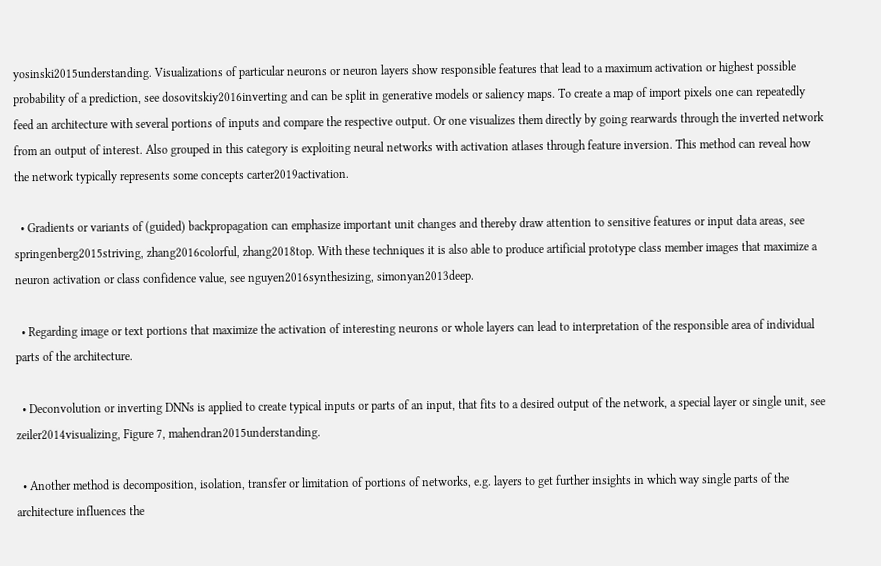yosinski2015understanding. Visualizations of particular neurons or neuron layers show responsible features that lead to a maximum activation or highest possible probability of a prediction, see dosovitskiy2016inverting and can be split in generative models or saliency maps. To create a map of import pixels one can repeatedly feed an architecture with several portions of inputs and compare the respective output. Or one visualizes them directly by going rearwards through the inverted network from an output of interest. Also grouped in this category is exploiting neural networks with activation atlases through feature inversion. This method can reveal how the network typically represents some concepts carter2019activation.

  • Gradients or variants of (guided) backpropagation can emphasize important unit changes and thereby draw attention to sensitive features or input data areas, see springenberg2015striving, zhang2016colorful, zhang2018top. With these techniques it is also able to produce artificial prototype class member images that maximize a neuron activation or class confidence value, see nguyen2016synthesizing, simonyan2013deep.

  • Regarding image or text portions that maximize the activation of interesting neurons or whole layers can lead to interpretation of the responsible area of individual parts of the architecture.

  • Deconvolution or inverting DNNs is applied to create typical inputs or parts of an input, that fits to a desired output of the network, a special layer or single unit, see zeiler2014visualizing, Figure 7, mahendran2015understanding.

  • Another method is decomposition, isolation, transfer or limitation of portions of networks, e.g. layers to get further insights in which way single parts of the architecture influences the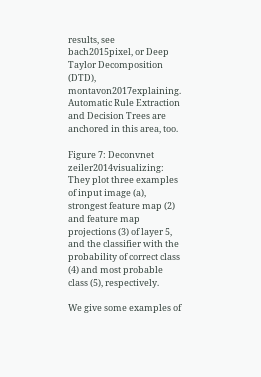results, see bach2015pixel, or Deep Taylor Decomposition (DTD), montavon2017explaining. Automatic Rule Extraction and Decision Trees are anchored in this area, too.

Figure 7: Deconvnet zeiler2014visualizing: They plot three examples of input image (a), strongest feature map (2) and feature map projections (3) of layer 5, and the classifier with the probability of correct class (4) and most probable class (5), respectively.

We give some examples of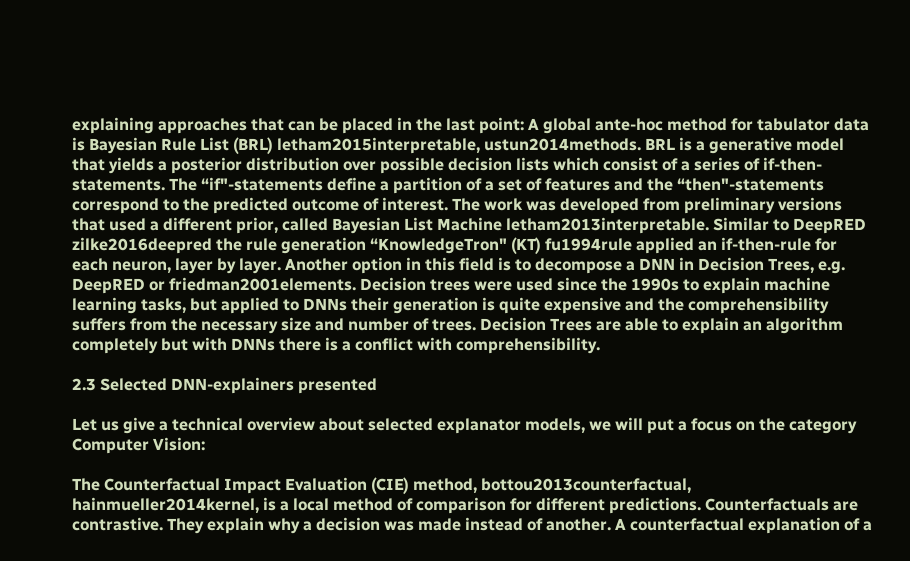explaining approaches that can be placed in the last point: A global ante-hoc method for tabulator data is Bayesian Rule List (BRL) letham2015interpretable, ustun2014methods. BRL is a generative model that yields a posterior distribution over possible decision lists which consist of a series of if-then-statements. The “if"-statements define a partition of a set of features and the “then"-statements correspond to the predicted outcome of interest. The work was developed from preliminary versions that used a different prior, called Bayesian List Machine letham2013interpretable. Similar to DeepRED zilke2016deepred the rule generation “KnowledgeTron" (KT) fu1994rule applied an if-then-rule for each neuron, layer by layer. Another option in this field is to decompose a DNN in Decision Trees, e.g. DeepRED or friedman2001elements. Decision trees were used since the 1990s to explain machine learning tasks, but applied to DNNs their generation is quite expensive and the comprehensibility suffers from the necessary size and number of trees. Decision Trees are able to explain an algorithm completely but with DNNs there is a conflict with comprehensibility.

2.3 Selected DNN-explainers presented

Let us give a technical overview about selected explanator models, we will put a focus on the category Computer Vision:

The Counterfactual Impact Evaluation (CIE) method, bottou2013counterfactual, hainmueller2014kernel, is a local method of comparison for different predictions. Counterfactuals are contrastive. They explain why a decision was made instead of another. A counterfactual explanation of a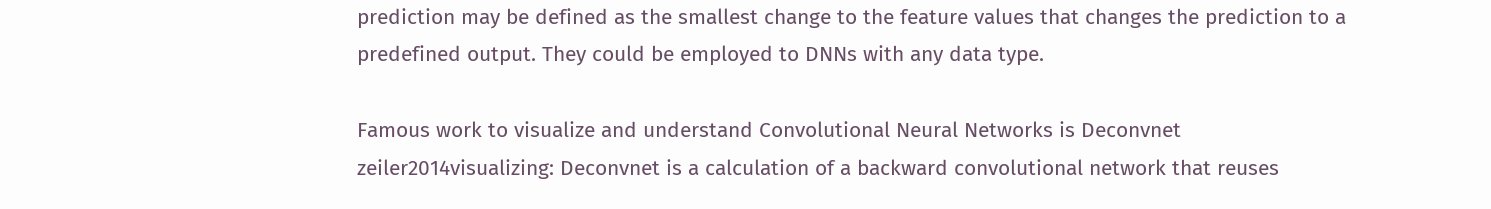prediction may be defined as the smallest change to the feature values that changes the prediction to a predefined output. They could be employed to DNNs with any data type.

Famous work to visualize and understand Convolutional Neural Networks is Deconvnet zeiler2014visualizing: Deconvnet is a calculation of a backward convolutional network that reuses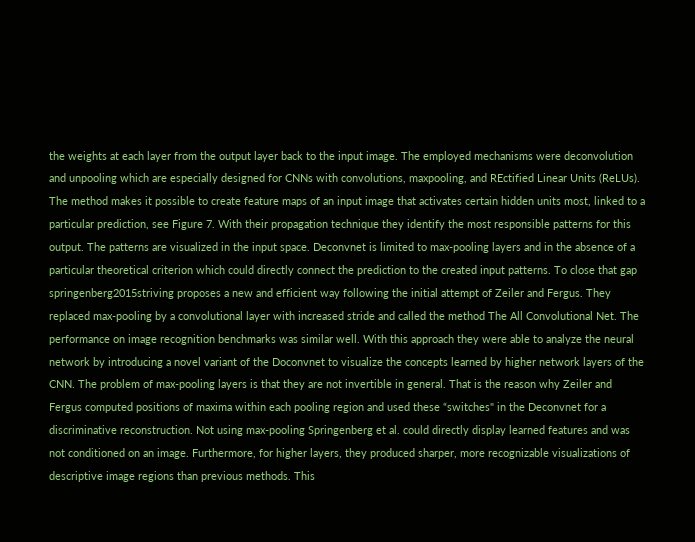the weights at each layer from the output layer back to the input image. The employed mechanisms were deconvolution and unpooling which are especially designed for CNNs with convolutions, maxpooling, and REctified Linear Units (ReLUs). The method makes it possible to create feature maps of an input image that activates certain hidden units most, linked to a particular prediction, see Figure 7. With their propagation technique they identify the most responsible patterns for this output. The patterns are visualized in the input space. Deconvnet is limited to max-pooling layers and in the absence of a particular theoretical criterion which could directly connect the prediction to the created input patterns. To close that gap springenberg2015striving proposes a new and efficient way following the initial attempt of Zeiler and Fergus. They replaced max-pooling by a convolutional layer with increased stride and called the method The All Convolutional Net. The performance on image recognition benchmarks was similar well. With this approach they were able to analyze the neural network by introducing a novel variant of the Doconvnet to visualize the concepts learned by higher network layers of the CNN. The problem of max-pooling layers is that they are not invertible in general. That is the reason why Zeiler and Fergus computed positions of maxima within each pooling region and used these “switches" in the Deconvnet for a discriminative reconstruction. Not using max-pooling Springenberg et al. could directly display learned features and was not conditioned on an image. Furthermore, for higher layers, they produced sharper, more recognizable visualizations of descriptive image regions than previous methods. This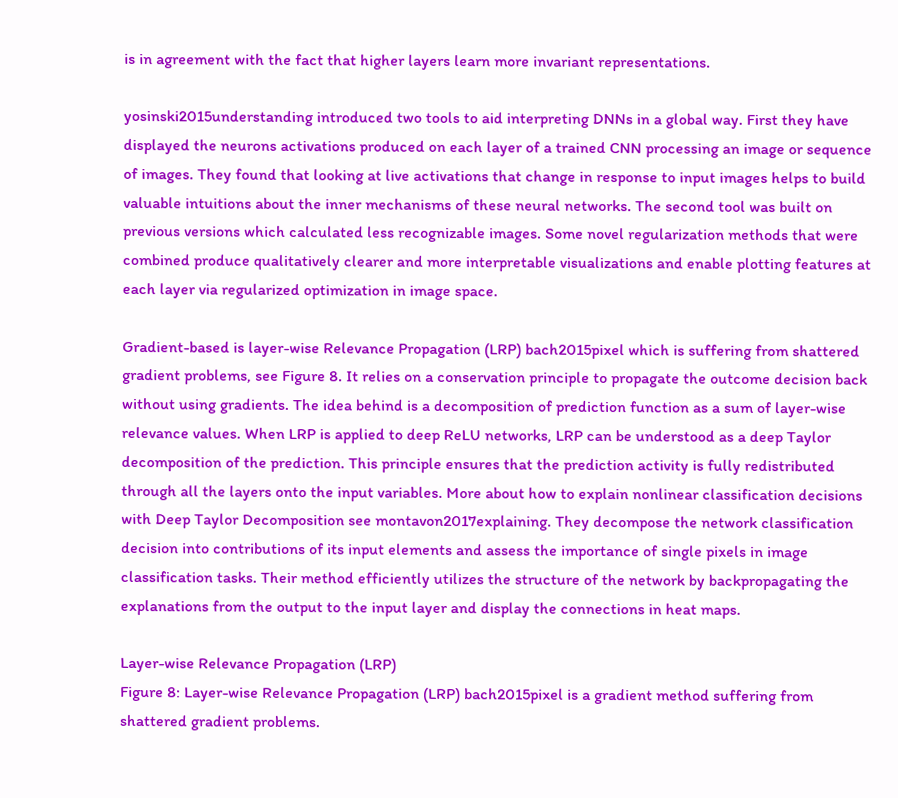is in agreement with the fact that higher layers learn more invariant representations.

yosinski2015understanding introduced two tools to aid interpreting DNNs in a global way. First they have displayed the neurons activations produced on each layer of a trained CNN processing an image or sequence of images. They found that looking at live activations that change in response to input images helps to build valuable intuitions about the inner mechanisms of these neural networks. The second tool was built on previous versions which calculated less recognizable images. Some novel regularization methods that were combined produce qualitatively clearer and more interpretable visualizations and enable plotting features at each layer via regularized optimization in image space.

Gradient-based is layer-wise Relevance Propagation (LRP) bach2015pixel which is suffering from shattered gradient problems, see Figure 8. It relies on a conservation principle to propagate the outcome decision back without using gradients. The idea behind is a decomposition of prediction function as a sum of layer-wise relevance values. When LRP is applied to deep ReLU networks, LRP can be understood as a deep Taylor decomposition of the prediction. This principle ensures that the prediction activity is fully redistributed through all the layers onto the input variables. More about how to explain nonlinear classification decisions with Deep Taylor Decomposition see montavon2017explaining. They decompose the network classification decision into contributions of its input elements and assess the importance of single pixels in image classification tasks. Their method efficiently utilizes the structure of the network by backpropagating the explanations from the output to the input layer and display the connections in heat maps.

Layer-wise Relevance Propagation (LRP)
Figure 8: Layer-wise Relevance Propagation (LRP) bach2015pixel is a gradient method suffering from shattered gradient problems.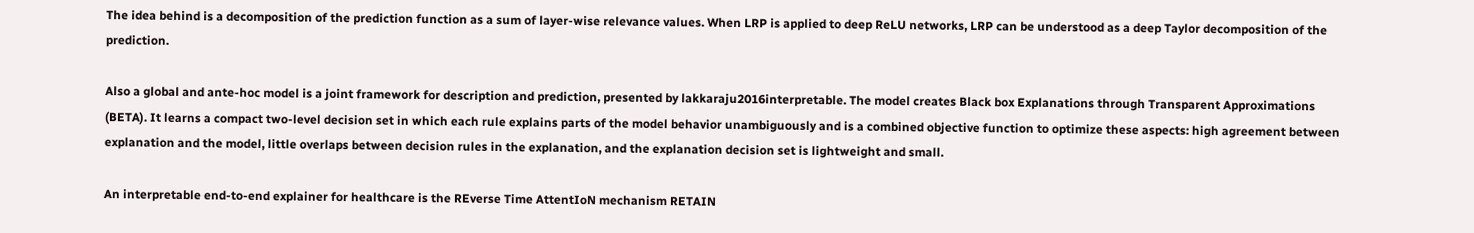The idea behind is a decomposition of the prediction function as a sum of layer-wise relevance values. When LRP is applied to deep ReLU networks, LRP can be understood as a deep Taylor decomposition of the prediction.

Also a global and ante-hoc model is a joint framework for description and prediction, presented by lakkaraju2016interpretable. The model creates Black box Explanations through Transparent Approximations (BETA). It learns a compact two-level decision set in which each rule explains parts of the model behavior unambiguously and is a combined objective function to optimize these aspects: high agreement between explanation and the model, little overlaps between decision rules in the explanation, and the explanation decision set is lightweight and small.

An interpretable end-to-end explainer for healthcare is the REverse Time AttentIoN mechanism RETAIN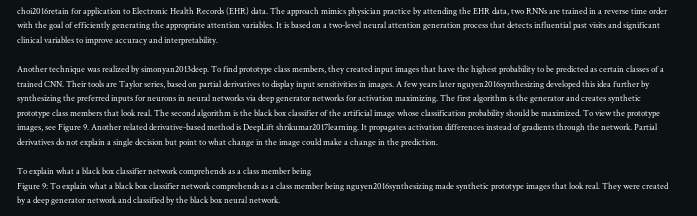choi2016retain for application to Electronic Health Records (EHR) data. The approach mimics physician practice by attending the EHR data, two RNNs are trained in a reverse time order with the goal of efficiently generating the appropriate attention variables. It is based on a two-level neural attention generation process that detects influential past visits and significant clinical variables to improve accuracy and interpretability.

Another technique was realized by simonyan2013deep. To find prototype class members, they created input images that have the highest probability to be predicted as certain classes of a trained CNN. Their tools are Taylor series, based on partial derivatives to display input sensitivities in images. A few years later nguyen2016synthesizing developed this idea further by synthesizing the preferred inputs for neurons in neural networks via deep generator networks for activation maximizing. The first algorithm is the generator and creates synthetic prototype class members that look real. The second algorithm is the black box classifier of the artificial image whose classification probability should be maximized. To view the prototype images, see Figure 9. Another related derivative-based method is DeepLift shrikumar2017learning. It propagates activation differences instead of gradients through the network. Partial derivatives do not explain a single decision but point to what change in the image could make a change in the prediction.

To explain what a black box classifier network comprehends as a class member being
Figure 9: To explain what a black box classifier network comprehends as a class member being nguyen2016synthesizing made synthetic prototype images that look real. They were created by a deep generator network and classified by the black box neural network.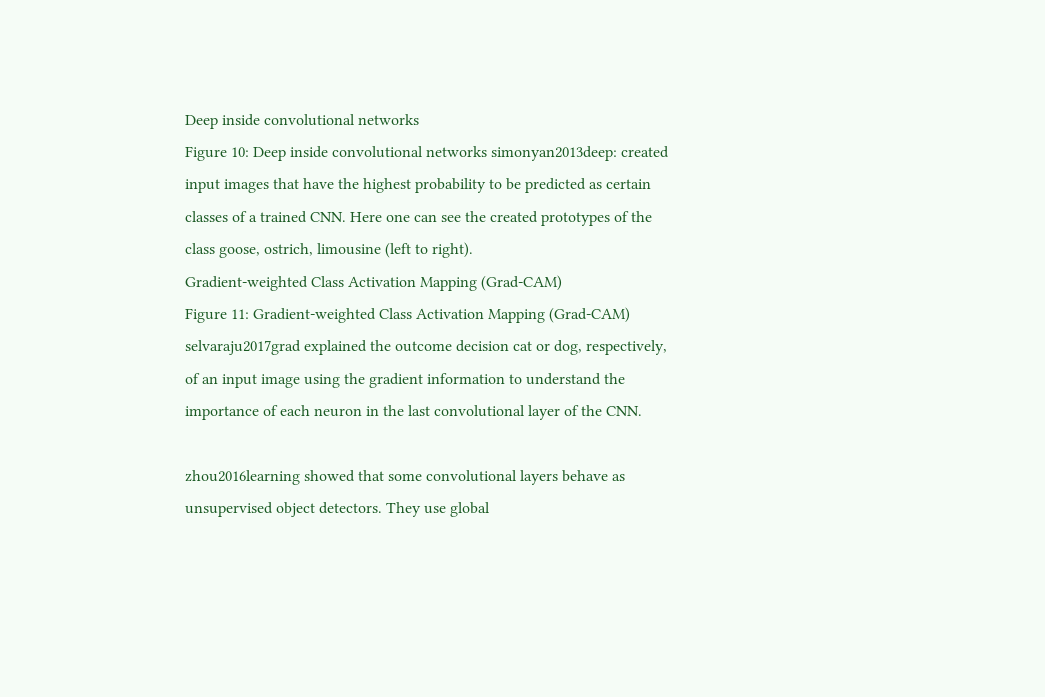Deep inside convolutional networks
Figure 10: Deep inside convolutional networks simonyan2013deep: created input images that have the highest probability to be predicted as certain classes of a trained CNN. Here one can see the created prototypes of the class goose, ostrich, limousine (left to right).
Gradient-weighted Class Activation Mapping (Grad-CAM)
Figure 11: Gradient-weighted Class Activation Mapping (Grad-CAM) selvaraju2017grad explained the outcome decision cat or dog, respectively, of an input image using the gradient information to understand the importance of each neuron in the last convolutional layer of the CNN.

zhou2016learning showed that some convolutional layers behave as unsupervised object detectors. They use global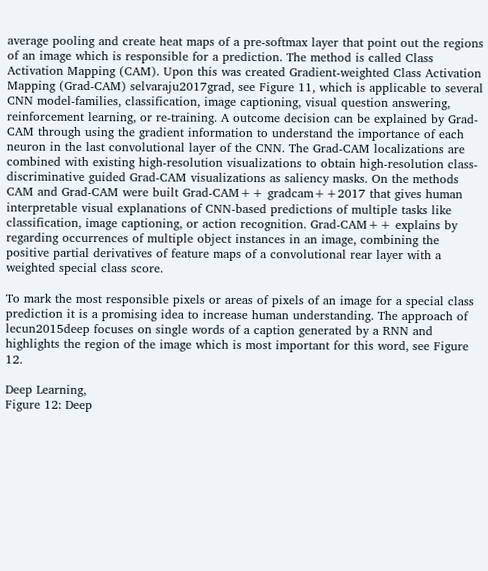average pooling and create heat maps of a pre-softmax layer that point out the regions of an image which is responsible for a prediction. The method is called Class Activation Mapping (CAM). Upon this was created Gradient-weighted Class Activation Mapping (Grad-CAM) selvaraju2017grad, see Figure 11, which is applicable to several CNN model-families, classification, image captioning, visual question answering, reinforcement learning, or re-training. A outcome decision can be explained by Grad-CAM through using the gradient information to understand the importance of each neuron in the last convolutional layer of the CNN. The Grad-CAM localizations are combined with existing high-resolution visualizations to obtain high-resolution class-discriminative guided Grad-CAM visualizations as saliency masks. On the methods CAM and Grad-CAM were built Grad-CAM++ gradcam++2017 that gives human interpretable visual explanations of CNN-based predictions of multiple tasks like classification, image captioning, or action recognition. Grad-CAM++ explains by regarding occurrences of multiple object instances in an image, combining the positive partial derivatives of feature maps of a convolutional rear layer with a weighted special class score.

To mark the most responsible pixels or areas of pixels of an image for a special class prediction it is a promising idea to increase human understanding. The approach of lecun2015deep focuses on single words of a caption generated by a RNN and highlights the region of the image which is most important for this word, see Figure 12.

Deep Learning,
Figure 12: Deep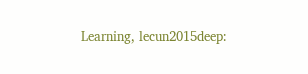Learning, lecun2015deep: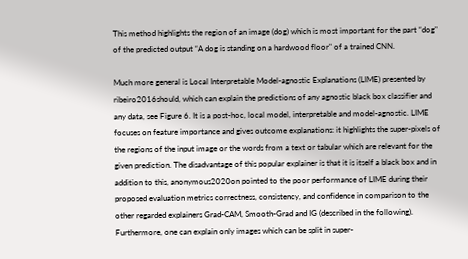This method highlights the region of an image (dog) which is most important for the part “dog" of the predicted output “A dog is standing on a hardwood floor" of a trained CNN.

Much more general is Local Interpretable Model-agnostic Explanations (LIME) presented by ribeiro2016should, which can explain the predictions of any agnostic black box classifier and any data, see Figure 6. It is a post-hoc, local model, interpretable and model-agnostic. LIME focuses on feature importance and gives outcome explanations: it highlights the super-pixels of the regions of the input image or the words from a text or tabular which are relevant for the given prediction. The disadvantage of this popular explainer is that it is itself a black box and in addition to this, anonymous2020on pointed to the poor performance of LIME during their proposed evaluation metrics correctness, consistency, and confidence in comparison to the other regarded explainers Grad-CAM, Smooth-Grad and IG (described in the following). Furthermore, one can explain only images which can be split in super-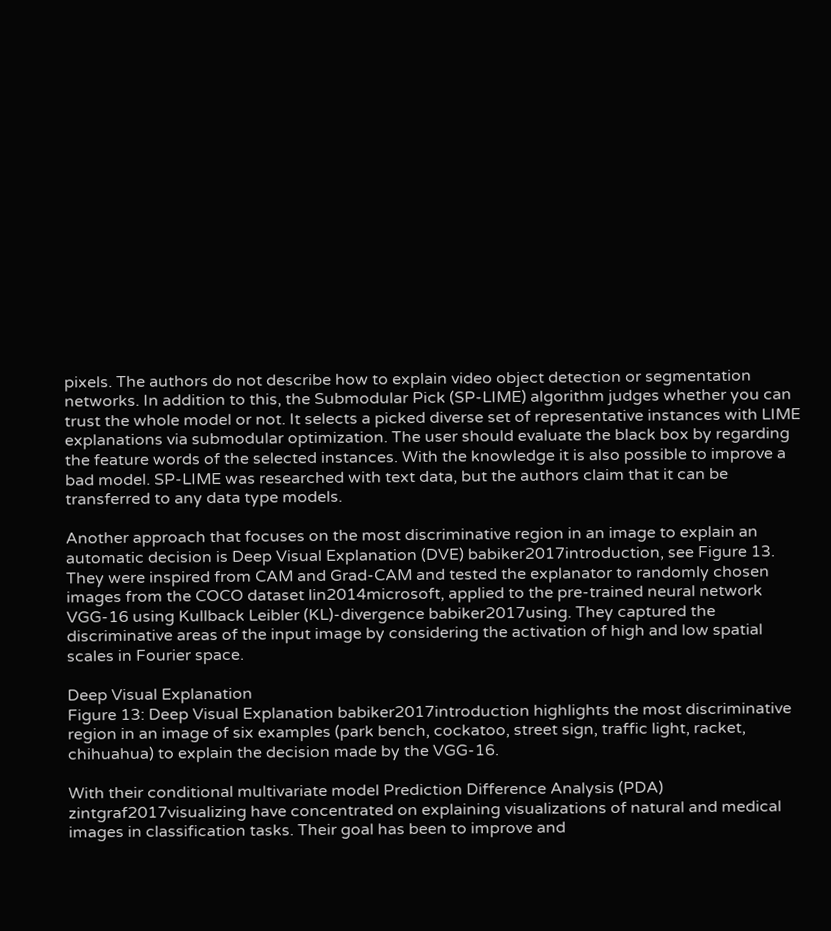pixels. The authors do not describe how to explain video object detection or segmentation networks. In addition to this, the Submodular Pick (SP-LIME) algorithm judges whether you can trust the whole model or not. It selects a picked diverse set of representative instances with LIME explanations via submodular optimization. The user should evaluate the black box by regarding the feature words of the selected instances. With the knowledge it is also possible to improve a bad model. SP-LIME was researched with text data, but the authors claim that it can be transferred to any data type models.

Another approach that focuses on the most discriminative region in an image to explain an automatic decision is Deep Visual Explanation (DVE) babiker2017introduction, see Figure 13. They were inspired from CAM and Grad-CAM and tested the explanator to randomly chosen images from the COCO dataset lin2014microsoft, applied to the pre-trained neural network VGG-16 using Kullback Leibler (KL)-divergence babiker2017using. They captured the discriminative areas of the input image by considering the activation of high and low spatial scales in Fourier space.

Deep Visual Explanation
Figure 13: Deep Visual Explanation babiker2017introduction highlights the most discriminative region in an image of six examples (park bench, cockatoo, street sign, traffic light, racket, chihuahua) to explain the decision made by the VGG-16.

With their conditional multivariate model Prediction Difference Analysis (PDA) zintgraf2017visualizing have concentrated on explaining visualizations of natural and medical images in classification tasks. Their goal has been to improve and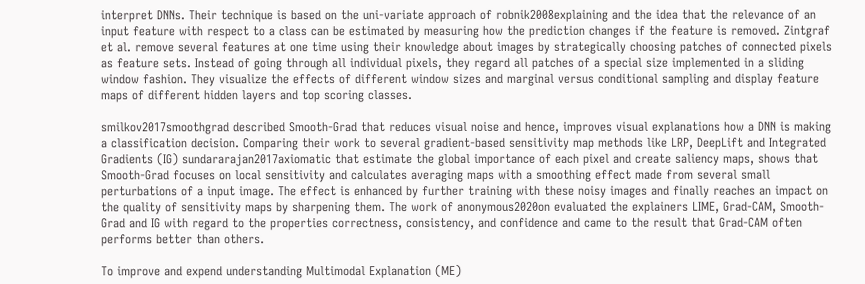interpret DNNs. Their technique is based on the uni-variate approach of robnik2008explaining and the idea that the relevance of an input feature with respect to a class can be estimated by measuring how the prediction changes if the feature is removed. Zintgraf et al. remove several features at one time using their knowledge about images by strategically choosing patches of connected pixels as feature sets. Instead of going through all individual pixels, they regard all patches of a special size implemented in a sliding window fashion. They visualize the effects of different window sizes and marginal versus conditional sampling and display feature maps of different hidden layers and top scoring classes.

smilkov2017smoothgrad described Smooth-Grad that reduces visual noise and hence, improves visual explanations how a DNN is making a classification decision. Comparing their work to several gradient-based sensitivity map methods like LRP, DeepLift and Integrated Gradients (IG) sundararajan2017axiomatic that estimate the global importance of each pixel and create saliency maps, shows that Smooth-Grad focuses on local sensitivity and calculates averaging maps with a smoothing effect made from several small perturbations of a input image. The effect is enhanced by further training with these noisy images and finally reaches an impact on the quality of sensitivity maps by sharpening them. The work of anonymous2020on evaluated the explainers LIME, Grad-CAM, Smooth-Grad and IG with regard to the properties correctness, consistency, and confidence and came to the result that Grad-CAM often performs better than others.

To improve and expend understanding Multimodal Explanation (ME)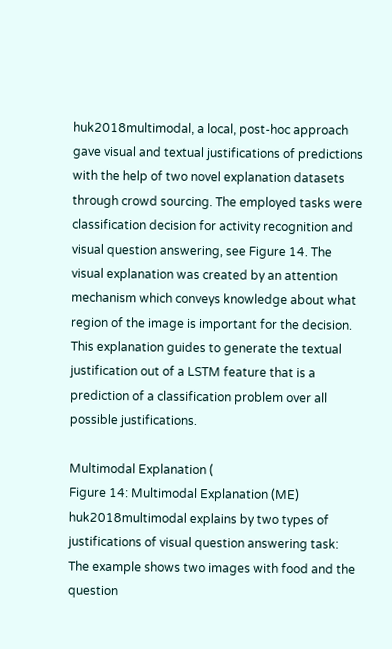huk2018multimodal, a local, post-hoc approach gave visual and textual justifications of predictions with the help of two novel explanation datasets through crowd sourcing. The employed tasks were classification decision for activity recognition and visual question answering, see Figure 14. The visual explanation was created by an attention mechanism which conveys knowledge about what region of the image is important for the decision. This explanation guides to generate the textual justification out of a LSTM feature that is a prediction of a classification problem over all possible justifications.

Multimodal Explanation (
Figure 14: Multimodal Explanation (ME) huk2018multimodal explains by two types of justifications of visual question answering task: The example shows two images with food and the question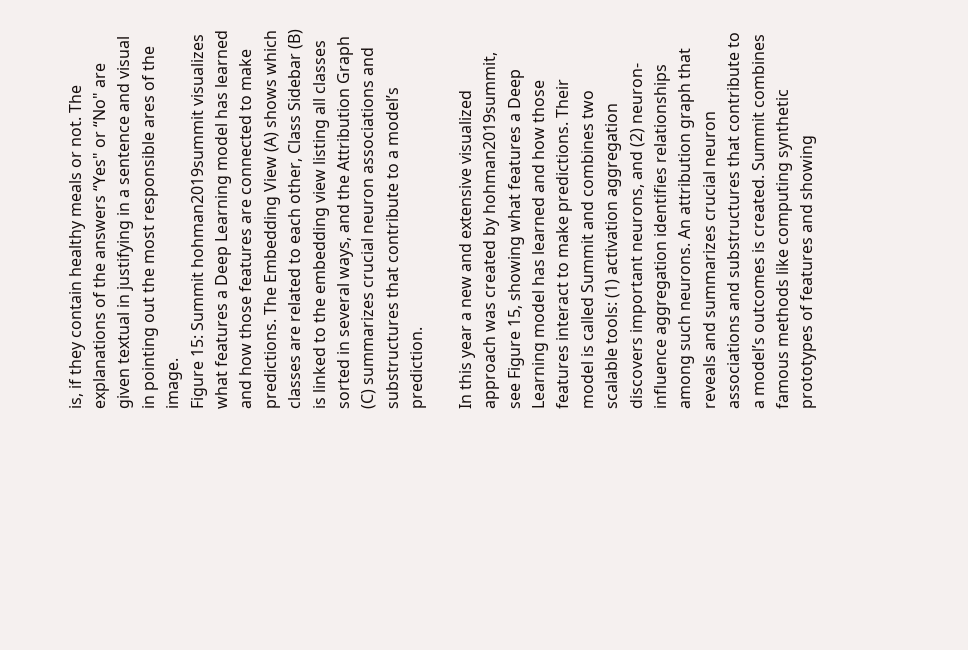is, if they contain healthy meals or not. The explanations of the answers “Yes" or “No" are given textual in justifying in a sentence and visual in pointing out the most responsible ares of the image.
Figure 15: Summit hohman2019summit visualizes what features a Deep Learning model has learned and how those features are connected to make predictions. The Embedding View (A) shows which classes are related to each other, Class Sidebar (B) is linked to the embedding view listing all classes sorted in several ways, and the Attribution Graph (C) summarizes crucial neuron associations and substructures that contribute to a model’s prediction.

In this year a new and extensive visualized approach was created by hohman2019summit, see Figure 15, showing what features a Deep Learning model has learned and how those features interact to make predictions. Their model is called Summit and combines two scalable tools: (1) activation aggregation discovers important neurons, and (2) neuron-influence aggregation identifies relationships among such neurons. An attribution graph that reveals and summarizes crucial neuron associations and substructures that contribute to a model’s outcomes is created. Summit combines famous methods like computing synthetic prototypes of features and showing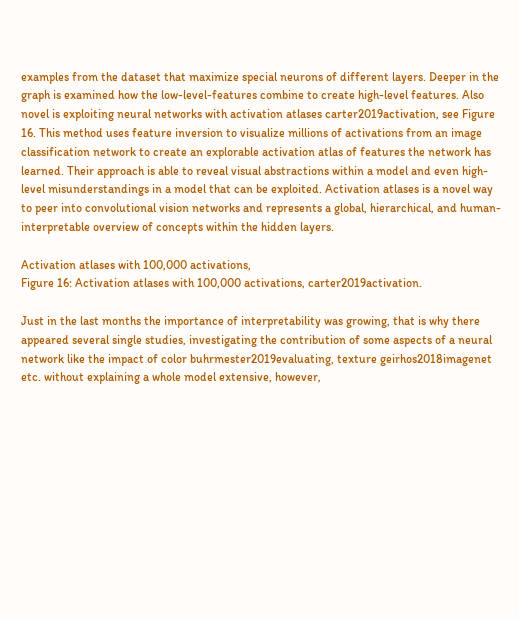examples from the dataset that maximize special neurons of different layers. Deeper in the graph is examined how the low-level-features combine to create high-level features. Also novel is exploiting neural networks with activation atlases carter2019activation, see Figure 16. This method uses feature inversion to visualize millions of activations from an image classification network to create an explorable activation atlas of features the network has learned. Their approach is able to reveal visual abstractions within a model and even high-level misunderstandings in a model that can be exploited. Activation atlases is a novel way to peer into convolutional vision networks and represents a global, hierarchical, and human-interpretable overview of concepts within the hidden layers.

Activation atlases with 100,000 activations,
Figure 16: Activation atlases with 100,000 activations, carter2019activation.

Just in the last months the importance of interpretability was growing, that is why there appeared several single studies, investigating the contribution of some aspects of a neural network like the impact of color buhrmester2019evaluating, texture geirhos2018imagenet etc. without explaining a whole model extensive, however,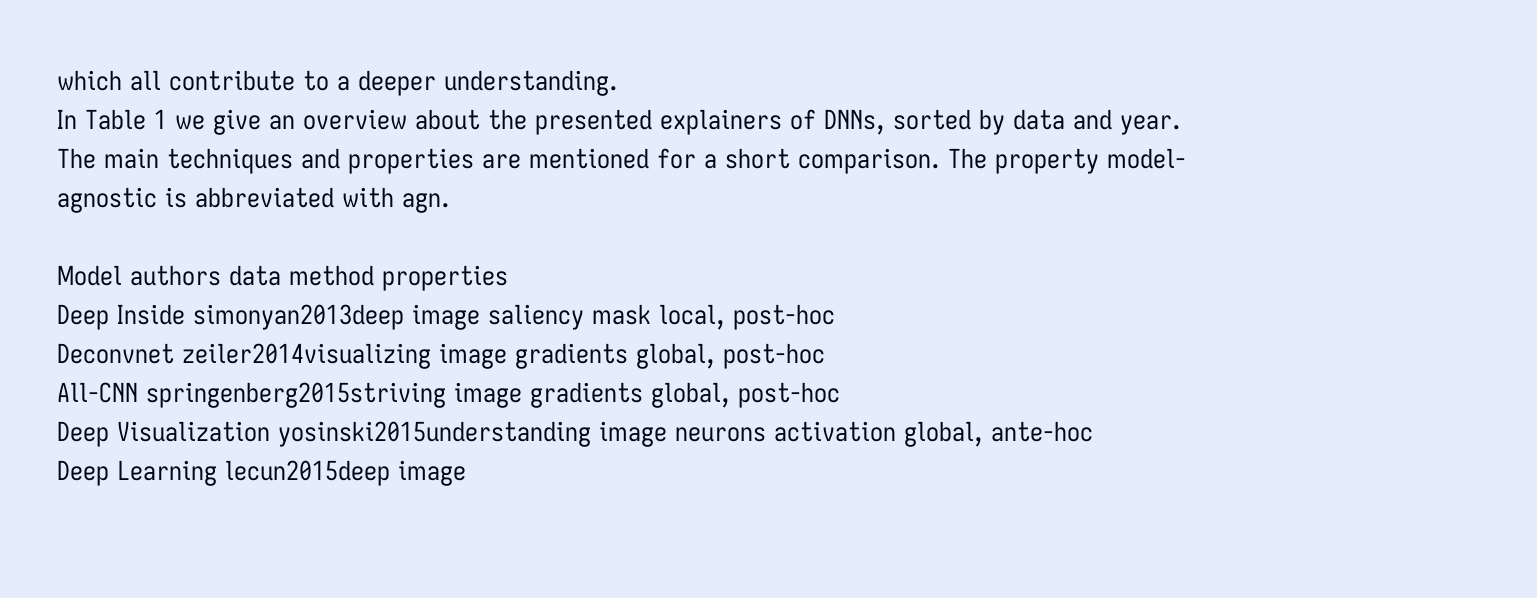which all contribute to a deeper understanding.
In Table 1 we give an overview about the presented explainers of DNNs, sorted by data and year. The main techniques and properties are mentioned for a short comparison. The property model-agnostic is abbreviated with agn.

Model authors data method properties
Deep Inside simonyan2013deep image saliency mask local, post-hoc
Deconvnet zeiler2014visualizing image gradients global, post-hoc
All-CNN springenberg2015striving image gradients global, post-hoc
Deep Visualization yosinski2015understanding image neurons activation global, ante-hoc
Deep Learning lecun2015deep image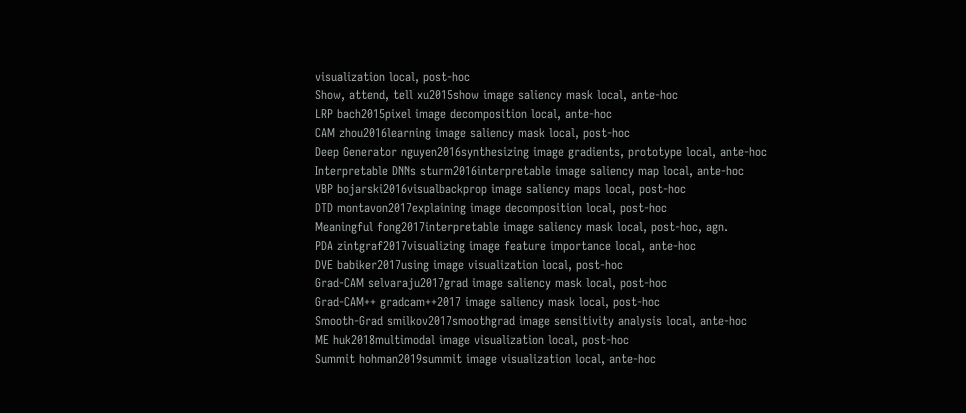visualization local, post-hoc
Show, attend, tell xu2015show image saliency mask local, ante-hoc
LRP bach2015pixel image decomposition local, ante-hoc
CAM zhou2016learning image saliency mask local, post-hoc
Deep Generator nguyen2016synthesizing image gradients, prototype local, ante-hoc
Interpretable DNNs sturm2016interpretable image saliency map local, ante-hoc
VBP bojarski2016visualbackprop image saliency maps local, post-hoc
DTD montavon2017explaining image decomposition local, post-hoc
Meaningful fong2017interpretable image saliency mask local, post-hoc, agn.
PDA zintgraf2017visualizing image feature importance local, ante-hoc
DVE babiker2017using image visualization local, post-hoc
Grad-CAM selvaraju2017grad image saliency mask local, post-hoc
Grad-CAM++ gradcam++2017 image saliency mask local, post-hoc
Smooth-Grad smilkov2017smoothgrad image sensitivity analysis local, ante-hoc
ME huk2018multimodal image visualization local, post-hoc
Summit hohman2019summit image visualization local, ante-hoc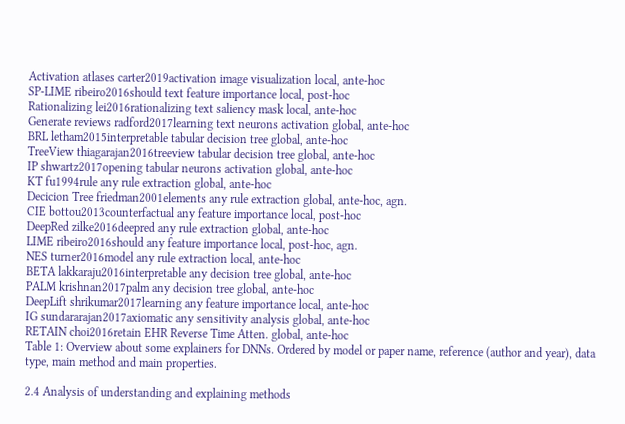Activation atlases carter2019activation image visualization local, ante-hoc
SP-LIME ribeiro2016should text feature importance local, post-hoc
Rationalizing lei2016rationalizing text saliency mask local, ante-hoc
Generate reviews radford2017learning text neurons activation global, ante-hoc
BRL letham2015interpretable tabular decision tree global, ante-hoc
TreeView thiagarajan2016treeview tabular decision tree global, ante-hoc
IP shwartz2017opening tabular neurons activation global, ante-hoc
KT fu1994rule any rule extraction global, ante-hoc
Decicion Tree friedman2001elements any rule extraction global, ante-hoc, agn.
CIE bottou2013counterfactual any feature importance local, post-hoc
DeepRed zilke2016deepred any rule extraction global, ante-hoc
LIME ribeiro2016should any feature importance local, post-hoc, agn.
NES turner2016model any rule extraction local, ante-hoc
BETA lakkaraju2016interpretable any decision tree global, ante-hoc
PALM krishnan2017palm any decision tree global, ante-hoc
DeepLift shrikumar2017learning any feature importance local, ante-hoc
IG sundararajan2017axiomatic any sensitivity analysis global, ante-hoc
RETAIN choi2016retain EHR Reverse Time Atten. global, ante-hoc
Table 1: Overview about some explainers for DNNs. Ordered by model or paper name, reference (author and year), data type, main method and main properties.

2.4 Analysis of understanding and explaining methods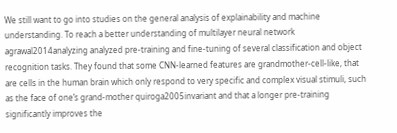We still want to go into studies on the general analysis of explainability and machine understanding. To reach a better understanding of multilayer neural network agrawal2014analyzing analyzed pre-training and fine-tuning of several classification and object recognition tasks. They found that some CNN-learned features are grandmother-cell-like, that are cells in the human brain which only respond to very specific and complex visual stimuli, such as the face of one’s grand-mother quiroga2005invariant and that a longer pre-training significantly improves the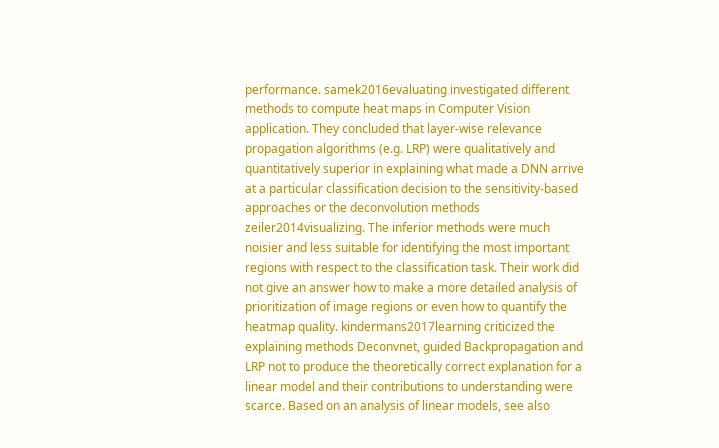performance. samek2016evaluating investigated different methods to compute heat maps in Computer Vision application. They concluded that layer-wise relevance propagation algorithms (e.g. LRP) were qualitatively and quantitatively superior in explaining what made a DNN arrive at a particular classification decision to the sensitivity-based approaches or the deconvolution methods zeiler2014visualizing. The inferior methods were much noisier and less suitable for identifying the most important regions with respect to the classification task. Their work did not give an answer how to make a more detailed analysis of prioritization of image regions or even how to quantify the heatmap quality. kindermans2017learning criticized the explaining methods Deconvnet, guided Backpropagation and LRP not to produce the theoretically correct explanation for a linear model and their contributions to understanding were scarce. Based on an analysis of linear models, see also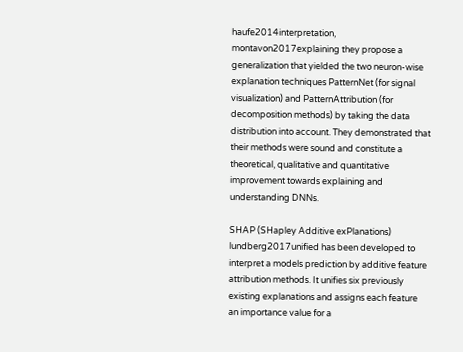haufe2014interpretation, montavon2017explaining they propose a generalization that yielded the two neuron-wise explanation techniques PatternNet (for signal visualization) and PatternAttribution (for decomposition methods) by taking the data distribution into account. They demonstrated that their methods were sound and constitute a theoretical, qualitative and quantitative improvement towards explaining and understanding DNNs.

SHAP (SHapley Additive exPlanations) lundberg2017unified has been developed to interpret a models prediction by additive feature attribution methods. It unifies six previously existing explanations and assigns each feature an importance value for a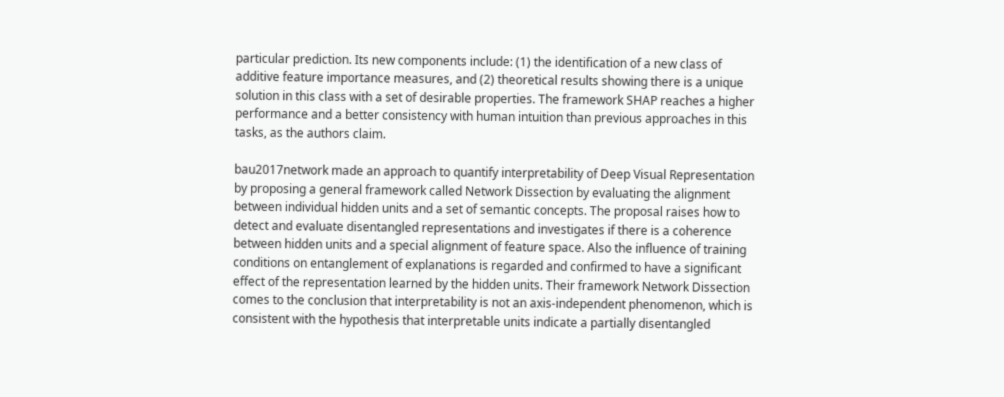particular prediction. Its new components include: (1) the identification of a new class of additive feature importance measures, and (2) theoretical results showing there is a unique solution in this class with a set of desirable properties. The framework SHAP reaches a higher performance and a better consistency with human intuition than previous approaches in this tasks, as the authors claim.

bau2017network made an approach to quantify interpretability of Deep Visual Representation by proposing a general framework called Network Dissection by evaluating the alignment between individual hidden units and a set of semantic concepts. The proposal raises how to detect and evaluate disentangled representations and investigates if there is a coherence between hidden units and a special alignment of feature space. Also the influence of training conditions on entanglement of explanations is regarded and confirmed to have a significant effect of the representation learned by the hidden units. Their framework Network Dissection comes to the conclusion that interpretability is not an axis-independent phenomenon, which is consistent with the hypothesis that interpretable units indicate a partially disentangled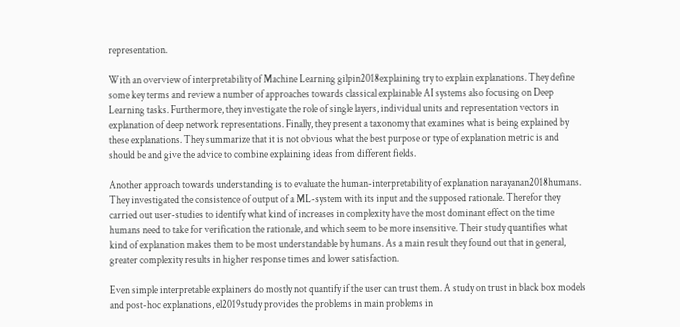representation.

With an overview of interpretability of Machine Learning gilpin2018explaining try to explain explanations. They define some key terms and review a number of approaches towards classical explainable AI systems also focusing on Deep Learning tasks. Furthermore, they investigate the role of single layers, individual units and representation vectors in explanation of deep network representations. Finally, they present a taxonomy that examines what is being explained by these explanations. They summarize that it is not obvious what the best purpose or type of explanation metric is and should be and give the advice to combine explaining ideas from different fields.

Another approach towards understanding is to evaluate the human-interpretability of explanation narayanan2018humans. They investigated the consistence of output of a ML-system with its input and the supposed rationale. Therefor they carried out user-studies to identify what kind of increases in complexity have the most dominant effect on the time humans need to take for verification the rationale, and which seem to be more insensitive. Their study quantifies what kind of explanation makes them to be most understandable by humans. As a main result they found out that in general, greater complexity results in higher response times and lower satisfaction.

Even simple interpretable explainers do mostly not quantify if the user can trust them. A study on trust in black box models and post-hoc explanations, el2019study provides the problems in main problems in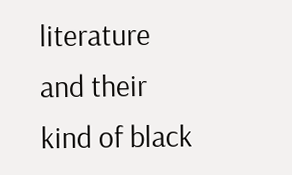literature and their kind of black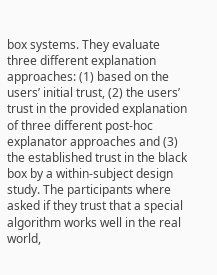box systems. They evaluate three different explanation approaches: (1) based on the users’ initial trust, (2) the users’ trust in the provided explanation of three different post-hoc explanator approaches and (3) the established trust in the black box by a within-subject design study. The participants where asked if they trust that a special algorithm works well in the real world,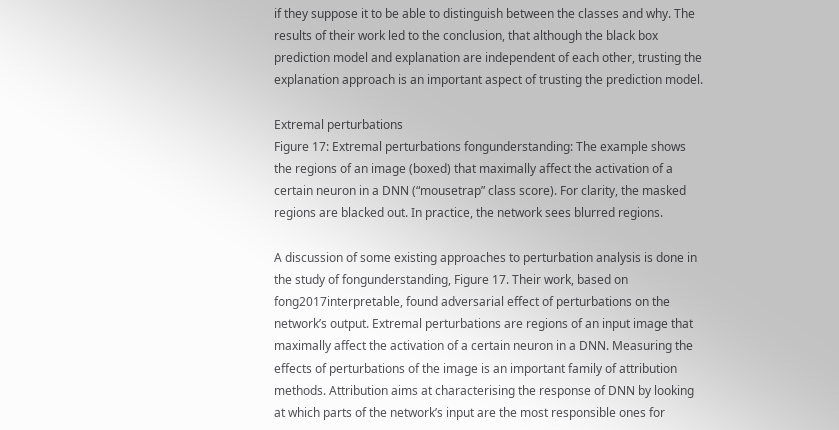if they suppose it to be able to distinguish between the classes and why. The results of their work led to the conclusion, that although the black box prediction model and explanation are independent of each other, trusting the explanation approach is an important aspect of trusting the prediction model.

Extremal perturbations
Figure 17: Extremal perturbations fongunderstanding: The example shows the regions of an image (boxed) that maximally affect the activation of a certain neuron in a DNN (“mousetrap” class score). For clarity, the masked regions are blacked out. In practice, the network sees blurred regions.

A discussion of some existing approaches to perturbation analysis is done in the study of fongunderstanding, Figure 17. Their work, based on fong2017interpretable, found adversarial effect of perturbations on the network’s output. Extremal perturbations are regions of an input image that maximally affect the activation of a certain neuron in a DNN. Measuring the effects of perturbations of the image is an important family of attribution methods. Attribution aims at characterising the response of DNN by looking at which parts of the network’s input are the most responsible ones for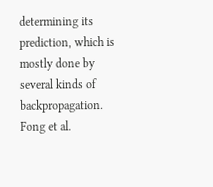determining its prediction, which is mostly done by several kinds of backpropagation. Fong et al.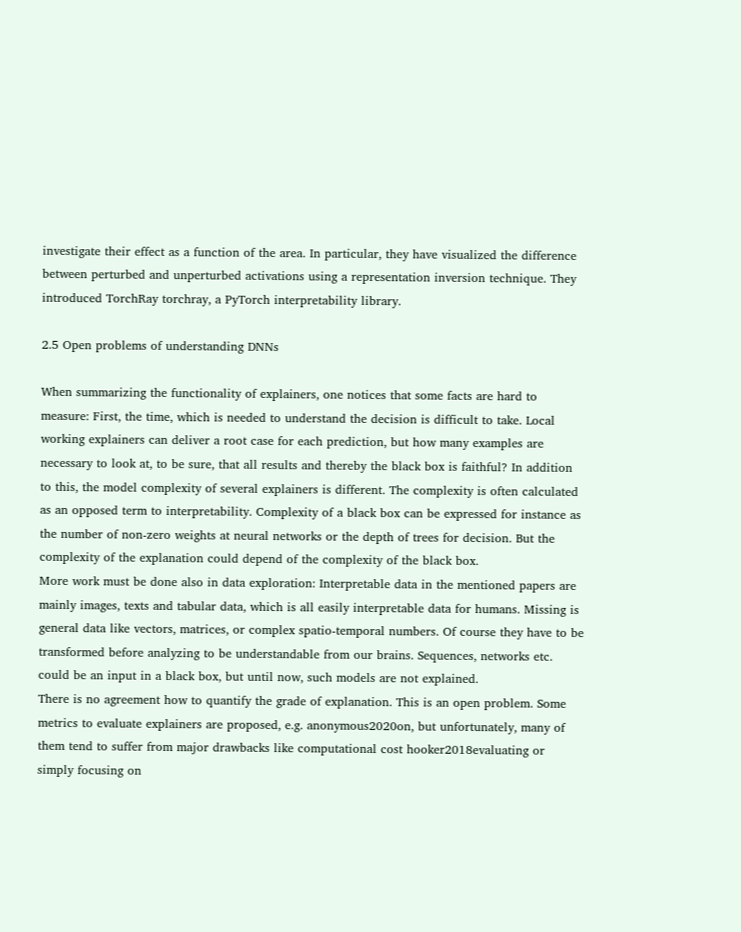investigate their effect as a function of the area. In particular, they have visualized the difference between perturbed and unperturbed activations using a representation inversion technique. They introduced TorchRay torchray, a PyTorch interpretability library.

2.5 Open problems of understanding DNNs

When summarizing the functionality of explainers, one notices that some facts are hard to measure: First, the time, which is needed to understand the decision is difficult to take. Local working explainers can deliver a root case for each prediction, but how many examples are necessary to look at, to be sure, that all results and thereby the black box is faithful? In addition to this, the model complexity of several explainers is different. The complexity is often calculated as an opposed term to interpretability. Complexity of a black box can be expressed for instance as the number of non-zero weights at neural networks or the depth of trees for decision. But the complexity of the explanation could depend of the complexity of the black box.
More work must be done also in data exploration: Interpretable data in the mentioned papers are mainly images, texts and tabular data, which is all easily interpretable data for humans. Missing is general data like vectors, matrices, or complex spatio-temporal numbers. Of course they have to be transformed before analyzing to be understandable from our brains. Sequences, networks etc. could be an input in a black box, but until now, such models are not explained.
There is no agreement how to quantify the grade of explanation. This is an open problem. Some metrics to evaluate explainers are proposed, e.g. anonymous2020on, but unfortunately, many of them tend to suffer from major drawbacks like computational cost hooker2018evaluating or simply focusing on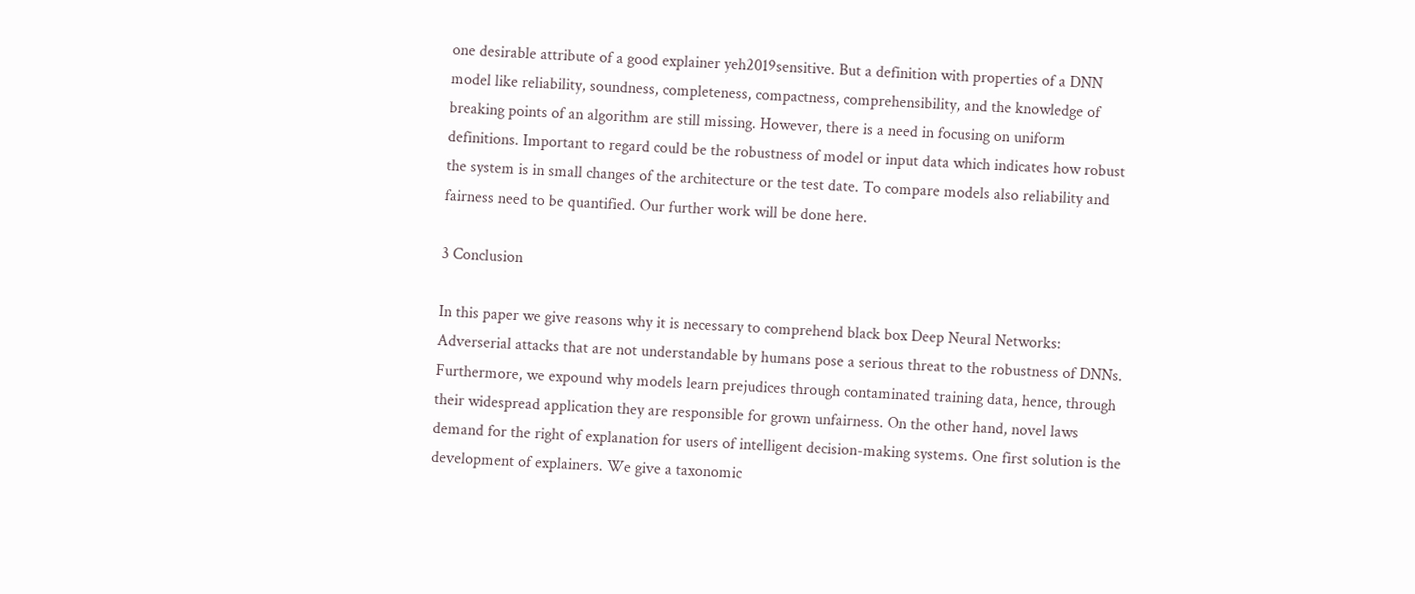one desirable attribute of a good explainer yeh2019sensitive. But a definition with properties of a DNN model like reliability, soundness, completeness, compactness, comprehensibility, and the knowledge of breaking points of an algorithm are still missing. However, there is a need in focusing on uniform definitions. Important to regard could be the robustness of model or input data which indicates how robust the system is in small changes of the architecture or the test date. To compare models also reliability and fairness need to be quantified. Our further work will be done here.

3 Conclusion

In this paper we give reasons why it is necessary to comprehend black box Deep Neural Networks: Adverserial attacks that are not understandable by humans pose a serious threat to the robustness of DNNs. Furthermore, we expound why models learn prejudices through contaminated training data, hence, through their widespread application they are responsible for grown unfairness. On the other hand, novel laws demand for the right of explanation for users of intelligent decision-making systems. One first solution is the development of explainers. We give a taxonomic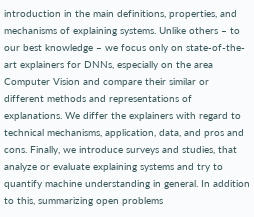introduction in the main definitions, properties, and mechanisms of explaining systems. Unlike others – to our best knowledge – we focus only on state-of-the-art explainers for DNNs, especially on the area Computer Vision and compare their similar or different methods and representations of explanations. We differ the explainers with regard to technical mechanisms, application, data, and pros and cons. Finally, we introduce surveys and studies, that analyze or evaluate explaining systems and try to quantify machine understanding in general. In addition to this, summarizing open problems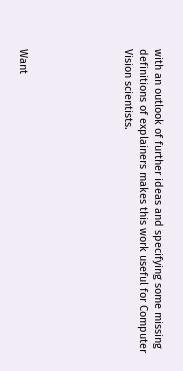with an outlook of further ideas and specifying some missing definitions of explainers makes this work useful for Computer Vision scientists.






Want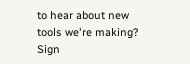to hear about new tools we're making? Sign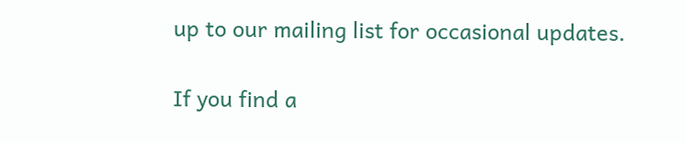up to our mailing list for occasional updates.

If you find a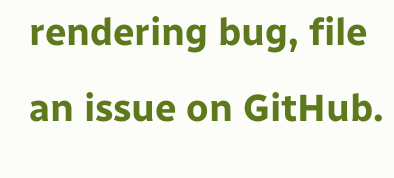rendering bug, file an issue on GitHub.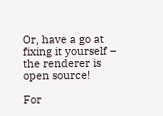Or, have a go at fixing it yourself – the renderer is open source!

For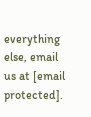everything else, email us at [email protected].